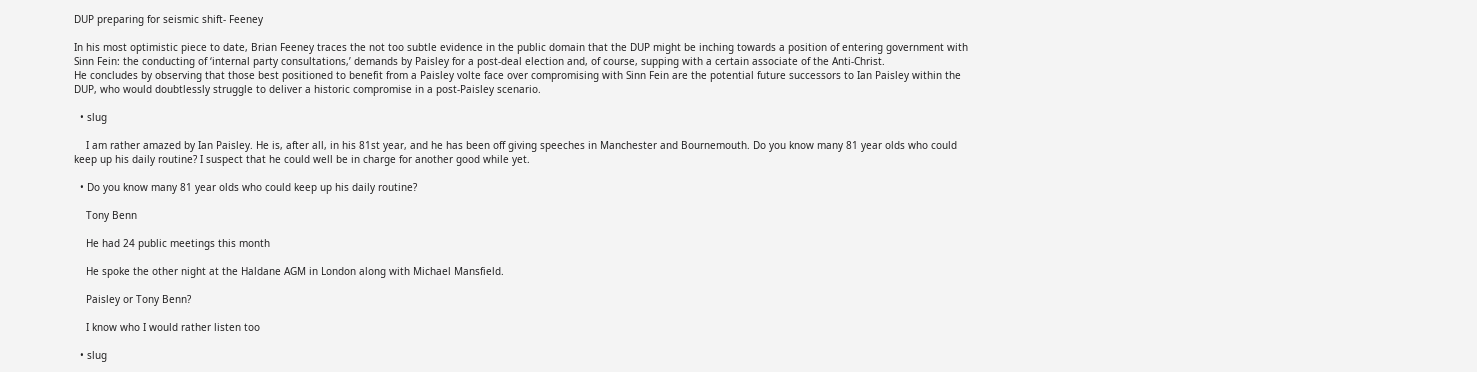DUP preparing for seismic shift- Feeney

In his most optimistic piece to date, Brian Feeney traces the not too subtle evidence in the public domain that the DUP might be inching towards a position of entering government with Sinn Fein: the conducting of ‘internal party consultations,’ demands by Paisley for a post-deal election and, of course, supping with a certain associate of the Anti-Christ.
He concludes by observing that those best positioned to benefit from a Paisley volte face over compromising with Sinn Fein are the potential future successors to Ian Paisley within the DUP, who would doubtlessly struggle to deliver a historic compromise in a post-Paisley scenario.

  • slug

    I am rather amazed by Ian Paisley. He is, after all, in his 81st year, and he has been off giving speeches in Manchester and Bournemouth. Do you know many 81 year olds who could keep up his daily routine? I suspect that he could well be in charge for another good while yet.

  • Do you know many 81 year olds who could keep up his daily routine?

    Tony Benn

    He had 24 public meetings this month

    He spoke the other night at the Haldane AGM in London along with Michael Mansfield.

    Paisley or Tony Benn?

    I know who I would rather listen too

  • slug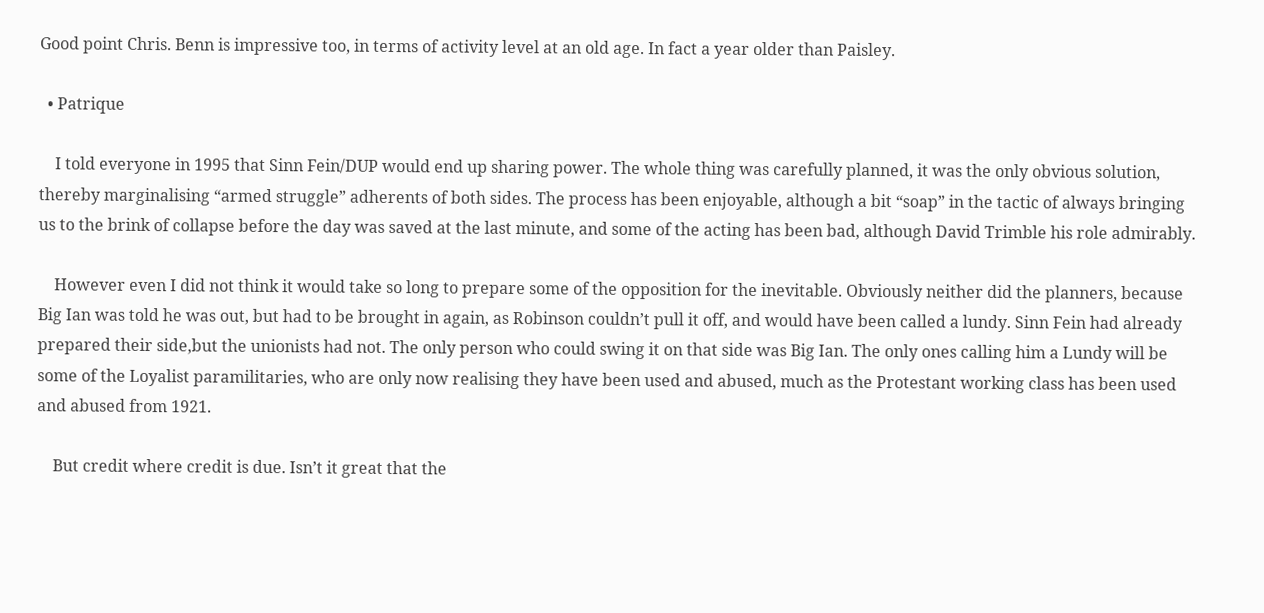Good point Chris. Benn is impressive too, in terms of activity level at an old age. In fact a year older than Paisley.

  • Patrique

    I told everyone in 1995 that Sinn Fein/DUP would end up sharing power. The whole thing was carefully planned, it was the only obvious solution, thereby marginalising “armed struggle” adherents of both sides. The process has been enjoyable, although a bit “soap” in the tactic of always bringing us to the brink of collapse before the day was saved at the last minute, and some of the acting has been bad, although David Trimble his role admirably.

    However even I did not think it would take so long to prepare some of the opposition for the inevitable. Obviously neither did the planners, because Big Ian was told he was out, but had to be brought in again, as Robinson couldn’t pull it off, and would have been called a lundy. Sinn Fein had already prepared their side,but the unionists had not. The only person who could swing it on that side was Big Ian. The only ones calling him a Lundy will be some of the Loyalist paramilitaries, who are only now realising they have been used and abused, much as the Protestant working class has been used and abused from 1921.

    But credit where credit is due. Isn’t it great that the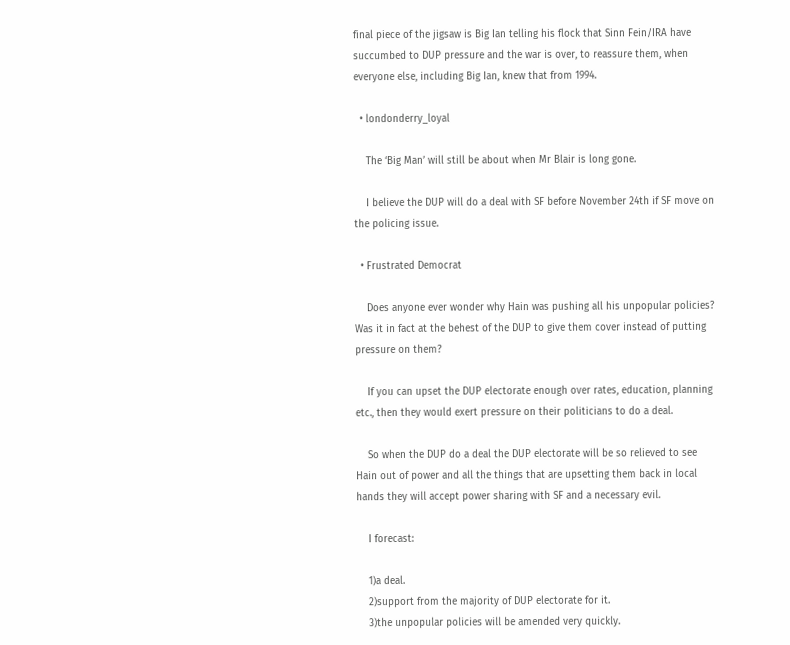final piece of the jigsaw is Big Ian telling his flock that Sinn Fein/IRA have succumbed to DUP pressure and the war is over, to reassure them, when everyone else, including Big Ian, knew that from 1994.

  • londonderry_loyal

    The ‘Big Man’ will still be about when Mr Blair is long gone.

    I believe the DUP will do a deal with SF before November 24th if SF move on the policing issue.

  • Frustrated Democrat

    Does anyone ever wonder why Hain was pushing all his unpopular policies? Was it in fact at the behest of the DUP to give them cover instead of putting pressure on them?

    If you can upset the DUP electorate enough over rates, education, planning etc., then they would exert pressure on their politicians to do a deal.

    So when the DUP do a deal the DUP electorate will be so relieved to see Hain out of power and all the things that are upsetting them back in local hands they will accept power sharing with SF and a necessary evil.

    I forecast:

    1)a deal.
    2)support from the majority of DUP electorate for it.
    3)the unpopular policies will be amended very quickly.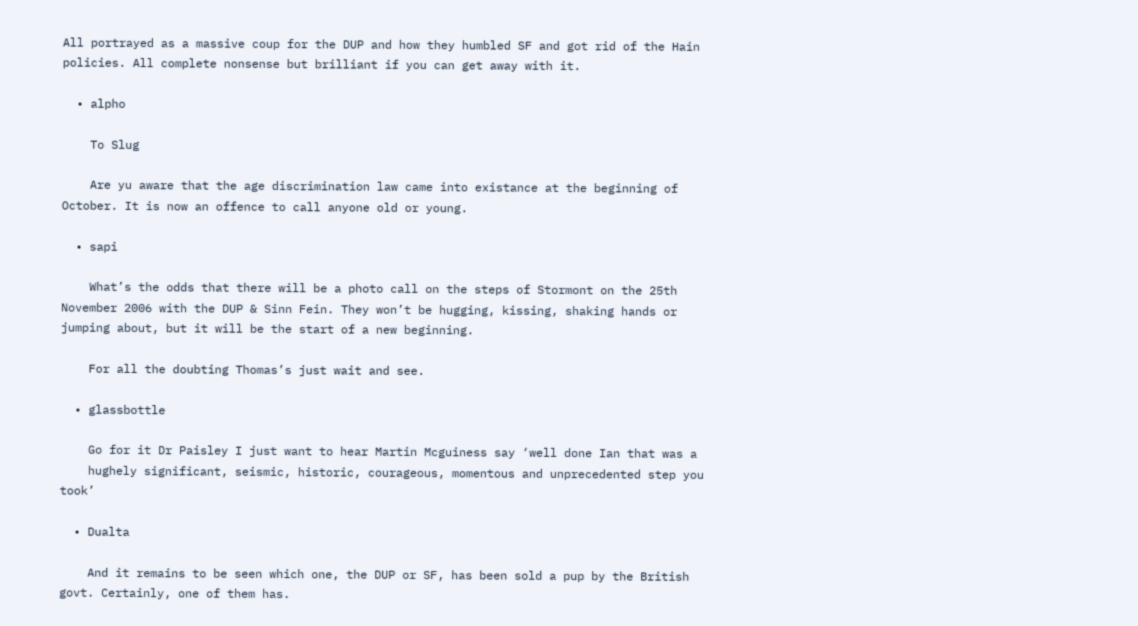All portrayed as a massive coup for the DUP and how they humbled SF and got rid of the Hain policies. All complete nonsense but brilliant if you can get away with it.

  • alpho

    To Slug

    Are yu aware that the age discrimination law came into existance at the beginning of October. It is now an offence to call anyone old or young.

  • sapi

    What’s the odds that there will be a photo call on the steps of Stormont on the 25th November 2006 with the DUP & Sinn Fein. They won’t be hugging, kissing, shaking hands or jumping about, but it will be the start of a new beginning.

    For all the doubting Thomas’s just wait and see.

  • glassbottle

    Go for it Dr Paisley I just want to hear Martin Mcguiness say ‘well done Ian that was a
    hughely significant, seismic, historic, courageous, momentous and unprecedented step you took’

  • Dualta

    And it remains to be seen which one, the DUP or SF, has been sold a pup by the British govt. Certainly, one of them has.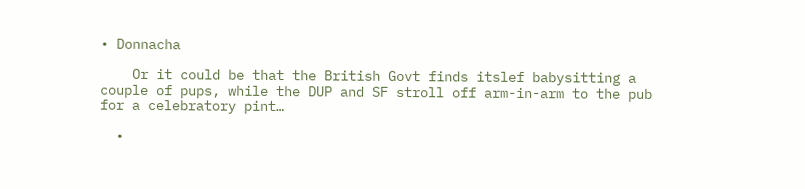• Donnacha

    Or it could be that the British Govt finds itslef babysitting a couple of pups, while the DUP and SF stroll off arm-in-arm to the pub for a celebratory pint…

  •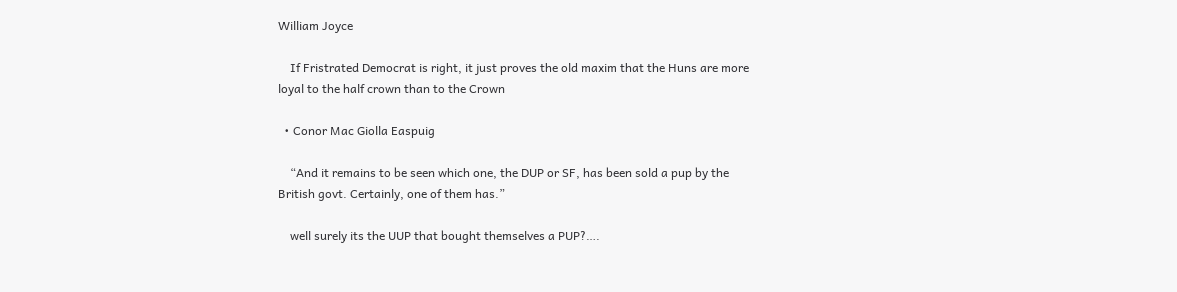William Joyce

    If Fristrated Democrat is right, it just proves the old maxim that the Huns are more loyal to the half crown than to the Crown

  • Conor Mac Giolla Easpuig

    “And it remains to be seen which one, the DUP or SF, has been sold a pup by the British govt. Certainly, one of them has.”

    well surely its the UUP that bought themselves a PUP?….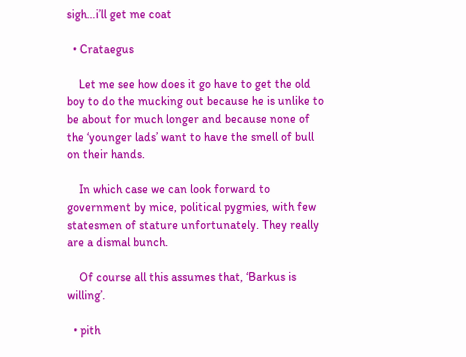sigh…i’ll get me coat

  • Crataegus

    Let me see how does it go have to get the old boy to do the mucking out because he is unlike to be about for much longer and because none of the ‘younger lads’ want to have the smell of bull on their hands.

    In which case we can look forward to government by mice, political pygmies, with few statesmen of stature unfortunately. They really are a dismal bunch.

    Of course all this assumes that, ‘Barkus is willing’.

  • pith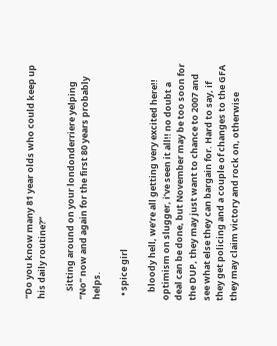“Do you know many 81 year olds who could keep up his daily routine?”

    Sitting around on your londonderriere yelping “No” now and again for the first 80 years probably helps.

  • spice girl

    bloody hell, we’re all getting very excited here!! optimism on slugger, i’ve seen it all!! no doubt a deal can be done, but November may be too soon for the DUP, they may just want to chance to 2007 and see what else they can bargain for. Hard to say, if they get policing and a couple of changes to the GFA they may claim victory and rock on, otherwise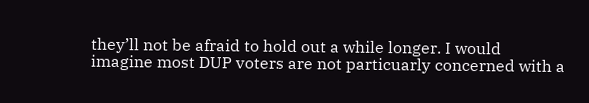they’ll not be afraid to hold out a while longer. I would imagine most DUP voters are not particuarly concerned with a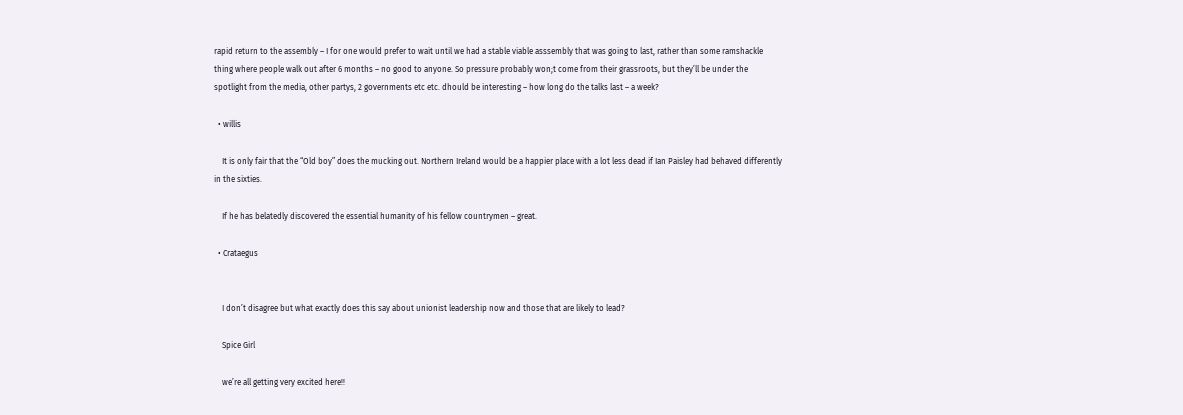rapid return to the assembly – I for one would prefer to wait until we had a stable viable asssembly that was going to last, rather than some ramshackle thing where people walk out after 6 months – no good to anyone. So pressure probably won;t come from their grassroots, but they’ll be under the spotlight from the media, other partys, 2 governments etc etc. dhould be interesting – how long do the talks last – a week?

  • willis

    It is only fair that the “Old boy” does the mucking out. Northern Ireland would be a happier place with a lot less dead if Ian Paisley had behaved differently in the sixties.

    If he has belatedly discovered the essential humanity of his fellow countrymen – great.

  • Crataegus


    I don’t disagree but what exactly does this say about unionist leadership now and those that are likely to lead?

    Spice Girl

    we’re all getting very excited here!!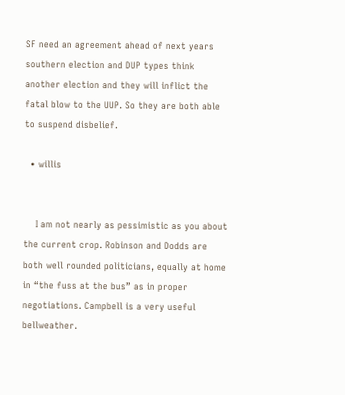SF need an agreement ahead of next years southern election and DUP types think another election and they will inflict the fatal blow to the UUP. So they are both able to suspend disbelief.

  • willis


    I am not nearly as pessimistic as you about the current crop. Robinson and Dodds are both well rounded politicians, equally at home in “the fuss at the bus” as in proper negotiations. Campbell is a very useful bellweather.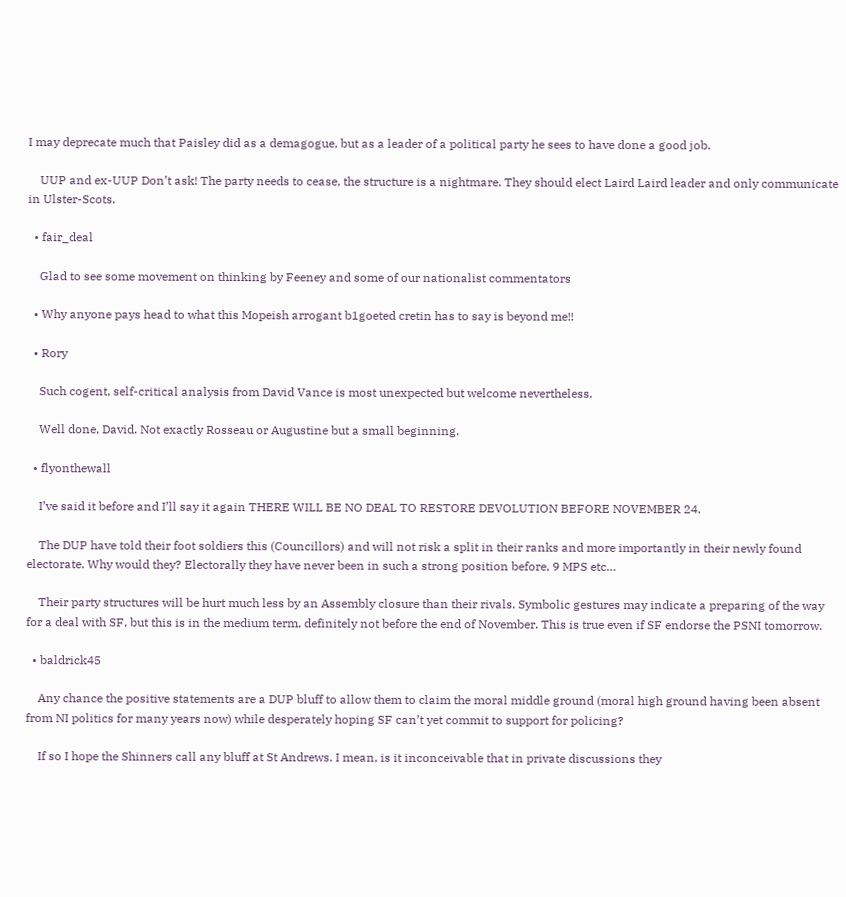I may deprecate much that Paisley did as a demagogue, but as a leader of a political party he sees to have done a good job.

    UUP and ex-UUP Don’t ask! The party needs to cease, the structure is a nightmare. They should elect Laird Laird leader and only communicate in Ulster-Scots.

  • fair_deal

    Glad to see some movement on thinking by Feeney and some of our nationalist commentators

  • Why anyone pays head to what this Mopeish arrogant b1goeted cretin has to say is beyond me!!

  • Rory

    Such cogent, self-critical analysis from David Vance is most unexpected but welcome nevertheless.

    Well done, David. Not exactly Rosseau or Augustine but a small beginning.

  • flyonthewall

    I’ve said it before and I’ll say it again THERE WILL BE NO DEAL TO RESTORE DEVOLUTION BEFORE NOVEMBER 24.

    The DUP have told their foot soldiers this (Councillors) and will not risk a split in their ranks and more importantly in their newly found electorate. Why would they? Electorally they have never been in such a strong position before, 9 MPS etc…

    Their party structures will be hurt much less by an Assembly closure than their rivals. Symbolic gestures may indicate a preparing of the way for a deal with SF, but this is in the medium term, definitely not before the end of November. This is true even if SF endorse the PSNI tomorrow.

  • baldrick45

    Any chance the positive statements are a DUP bluff to allow them to claim the moral middle ground (moral high ground having been absent from NI politics for many years now) while desperately hoping SF can’t yet commit to support for policing?

    If so I hope the Shinners call any bluff at St Andrews. I mean, is it inconceivable that in private discussions they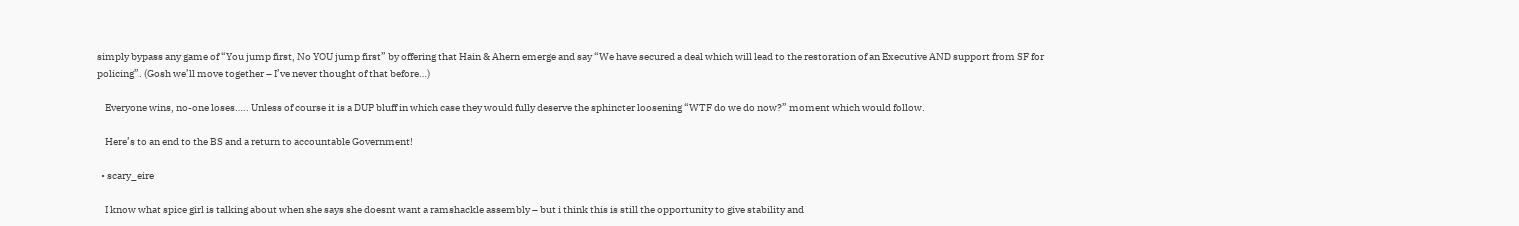simply bypass any game of “You jump first, No YOU jump first” by offering that Hain & Ahern emerge and say “We have secured a deal which will lead to the restoration of an Executive AND support from SF for policing”. (Gosh we’ll move together – I’ve never thought of that before…)

    Everyone wins, no-one loses….. Unless of course it is a DUP bluff in which case they would fully deserve the sphincter loosening “WTF do we do now?” moment which would follow.

    Here’s to an end to the BS and a return to accountable Government!

  • scary_eire

    I know what spice girl is talking about when she says she doesnt want a ramshackle assembly – but i think this is still the opportunity to give stability and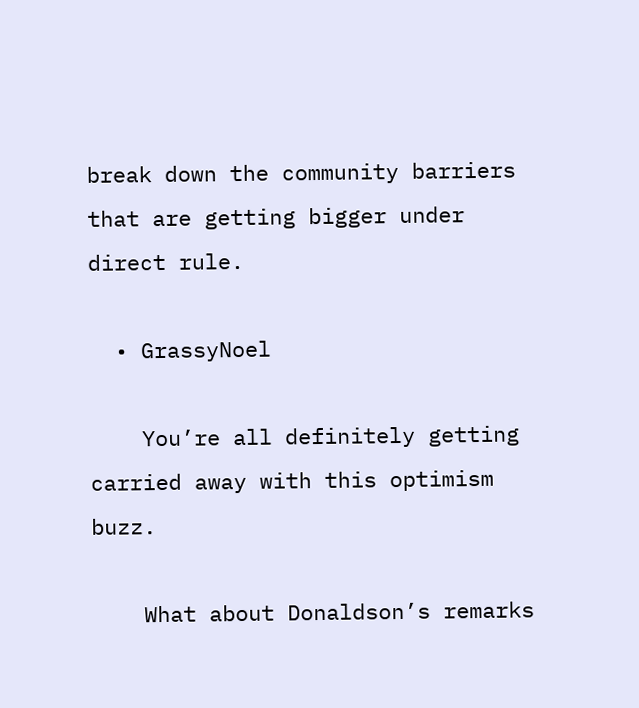break down the community barriers that are getting bigger under direct rule.

  • GrassyNoel

    You’re all definitely getting carried away with this optimism buzz.

    What about Donaldson’s remarks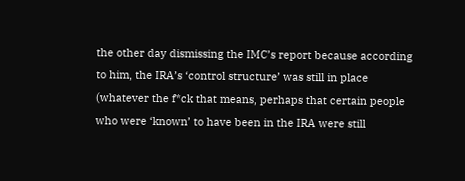the other day dismissing the IMC’s report because according to him, the IRA’s ‘control structure’ was still in place (whatever the f*ck that means, perhaps that certain people who were ‘known’ to have been in the IRA were still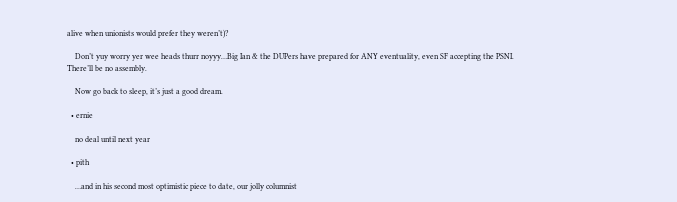alive when unionists would prefer they weren’t)?

    Don’t yuy worry yer wee heads thurr noyyy…Big Ian & the DUPers have prepared for ANY eventuality, even SF accepting the PSNI. There’ll be no assembly.

    Now go back to sleep, it’s just a good dream.

  • ernie

    no deal until next year

  • pith

    …and in his second most optimistic piece to date, our jolly columnist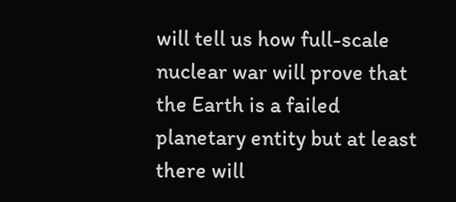will tell us how full-scale nuclear war will prove that the Earth is a failed planetary entity but at least there will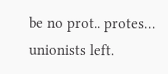be no prot.. protes… unionists left.